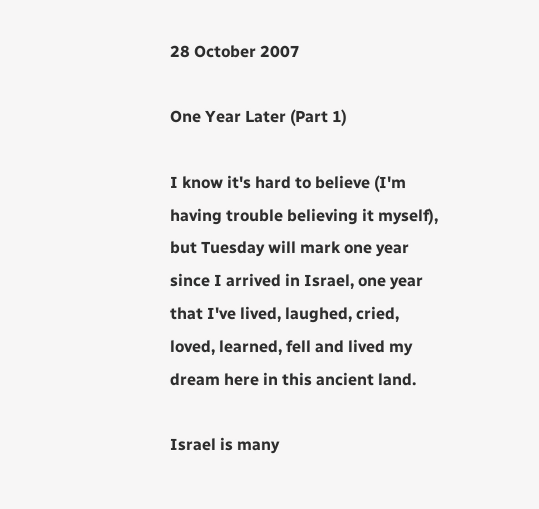28 October 2007

One Year Later (Part 1)

I know it's hard to believe (I'm having trouble believing it myself), but Tuesday will mark one year since I arrived in Israel, one year that I've lived, laughed, cried, loved, learned, fell and lived my dream here in this ancient land.

Israel is many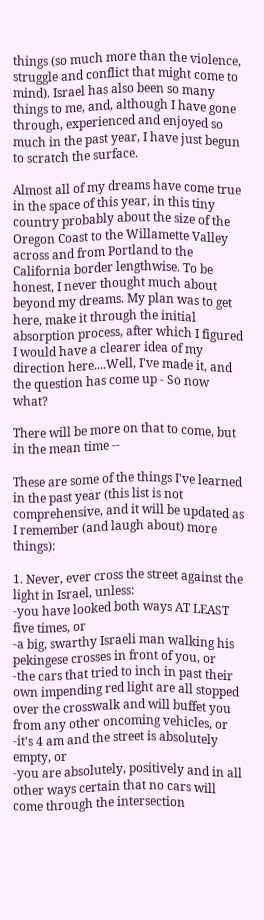things (so much more than the violence, struggle and conflict that might come to mind). Israel has also been so many things to me, and, although I have gone through, experienced and enjoyed so much in the past year, I have just begun to scratch the surface.

Almost all of my dreams have come true in the space of this year, in this tiny country probably about the size of the Oregon Coast to the Willamette Valley across and from Portland to the California border lengthwise. To be honest, I never thought much about beyond my dreams. My plan was to get here, make it through the initial absorption process, after which I figured I would have a clearer idea of my direction here....Well, I've made it, and the question has come up - So now what?

There will be more on that to come, but in the mean time --

These are some of the things I've learned in the past year (this list is not comprehensive, and it will be updated as I remember (and laugh about) more things):

1. Never, ever cross the street against the light in Israel, unless:
-you have looked both ways AT LEAST five times, or
-a big, swarthy Israeli man walking his pekingese crosses in front of you, or
-the cars that tried to inch in past their own impending red light are all stopped over the crosswalk and will buffet you from any other oncoming vehicles, or
-it's 4 am and the street is absolutely empty, or
-you are absolutely, positively and in all other ways certain that no cars will come through the intersection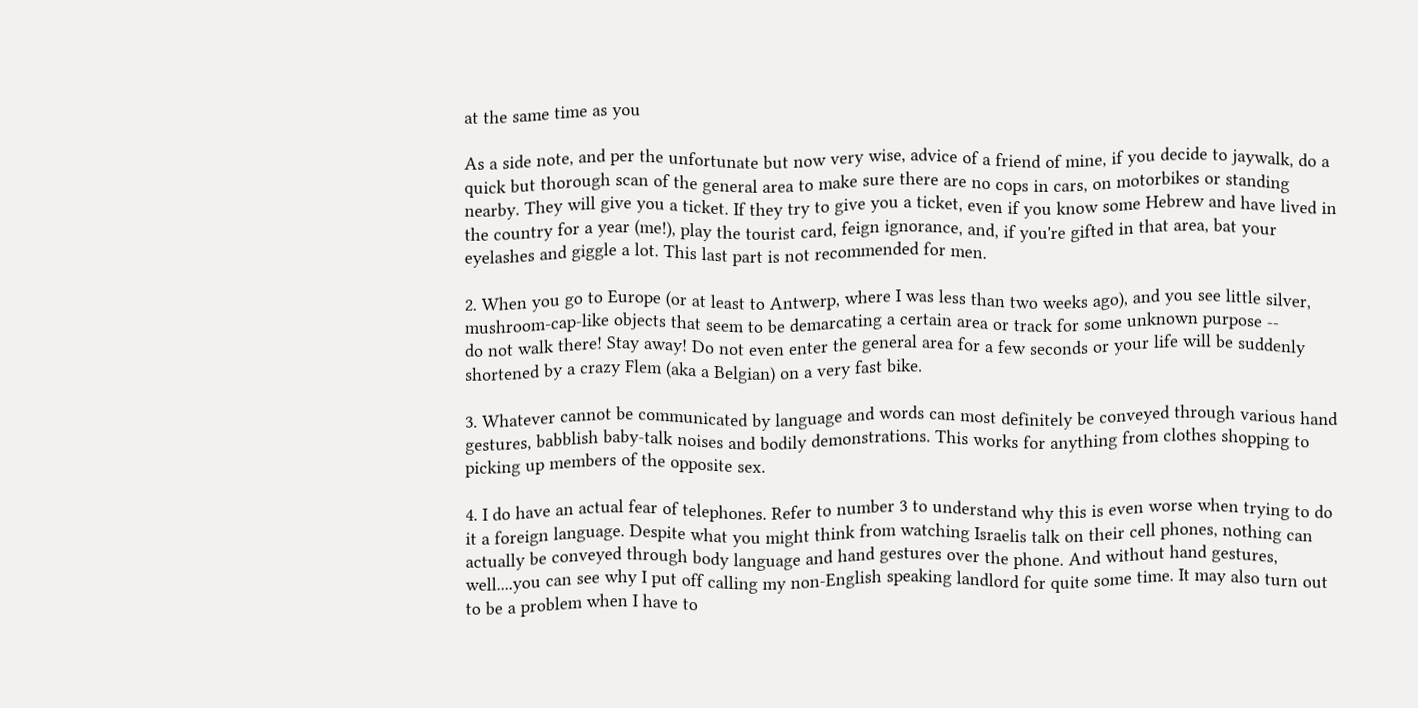at the same time as you

As a side note, and per the unfortunate but now very wise, advice of a friend of mine, if you decide to jaywalk, do a quick but thorough scan of the general area to make sure there are no cops in cars, on motorbikes or standing nearby. They will give you a ticket. If they try to give you a ticket, even if you know some Hebrew and have lived in the country for a year (me!), play the tourist card, feign ignorance, and, if you're gifted in that area, bat your eyelashes and giggle a lot. This last part is not recommended for men.

2. When you go to Europe (or at least to Antwerp, where I was less than two weeks ago), and you see little silver, mushroom-cap-like objects that seem to be demarcating a certain area or track for some unknown purpose --
do not walk there! Stay away! Do not even enter the general area for a few seconds or your life will be suddenly shortened by a crazy Flem (aka a Belgian) on a very fast bike.

3. Whatever cannot be communicated by language and words can most definitely be conveyed through various hand gestures, babblish baby-talk noises and bodily demonstrations. This works for anything from clothes shopping to picking up members of the opposite sex.

4. I do have an actual fear of telephones. Refer to number 3 to understand why this is even worse when trying to do it a foreign language. Despite what you might think from watching Israelis talk on their cell phones, nothing can actually be conveyed through body language and hand gestures over the phone. And without hand gestures, well....you can see why I put off calling my non-English speaking landlord for quite some time. It may also turn out to be a problem when I have to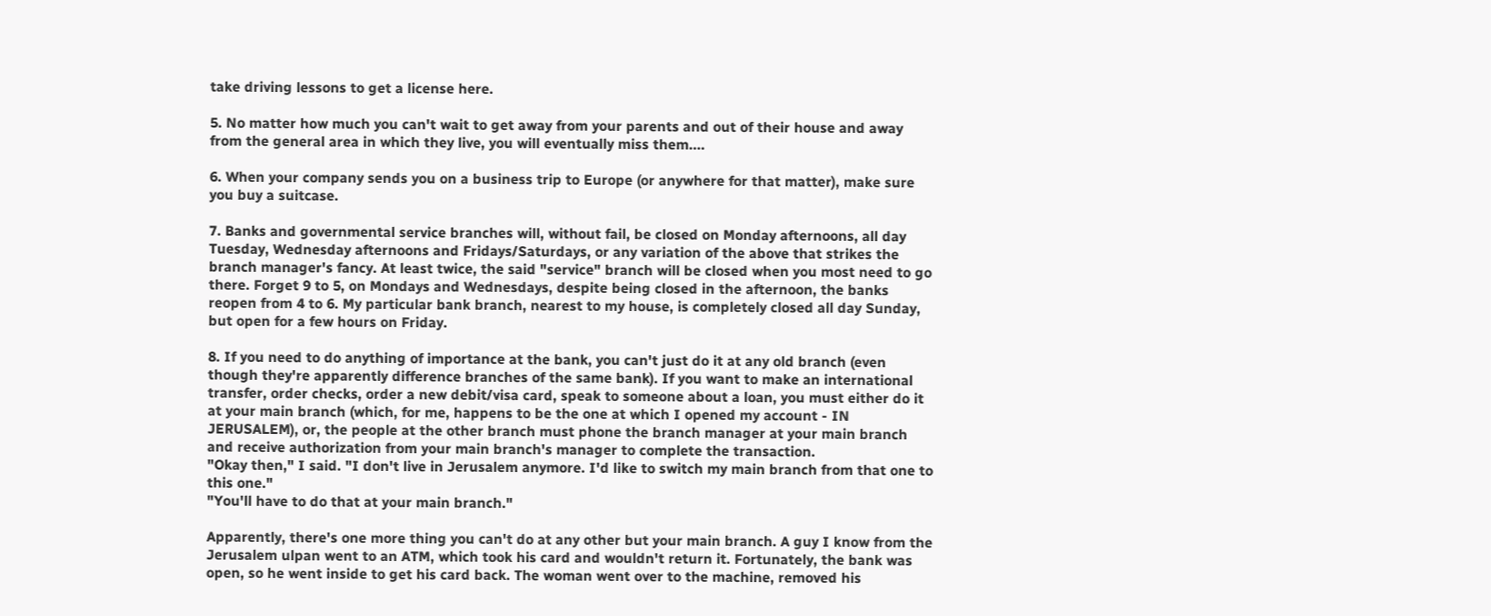take driving lessons to get a license here.

5. No matter how much you can't wait to get away from your parents and out of their house and away from the general area in which they live, you will eventually miss them....

6. When your company sends you on a business trip to Europe (or anywhere for that matter), make sure you buy a suitcase.

7. Banks and governmental service branches will, without fail, be closed on Monday afternoons, all day Tuesday, Wednesday afternoons and Fridays/Saturdays, or any variation of the above that strikes the branch manager's fancy. At least twice, the said "service" branch will be closed when you most need to go there. Forget 9 to 5, on Mondays and Wednesdays, despite being closed in the afternoon, the banks reopen from 4 to 6. My particular bank branch, nearest to my house, is completely closed all day Sunday, but open for a few hours on Friday.

8. If you need to do anything of importance at the bank, you can't just do it at any old branch (even though they're apparently difference branches of the same bank). If you want to make an international transfer, order checks, order a new debit/visa card, speak to someone about a loan, you must either do it at your main branch (which, for me, happens to be the one at which I opened my account - IN JERUSALEM), or, the people at the other branch must phone the branch manager at your main branch and receive authorization from your main branch's manager to complete the transaction.
"Okay then," I said. "I don't live in Jerusalem anymore. I'd like to switch my main branch from that one to this one."
"You'll have to do that at your main branch."

Apparently, there's one more thing you can't do at any other but your main branch. A guy I know from the Jerusalem ulpan went to an ATM, which took his card and wouldn't return it. Fortunately, the bank was open, so he went inside to get his card back. The woman went over to the machine, removed his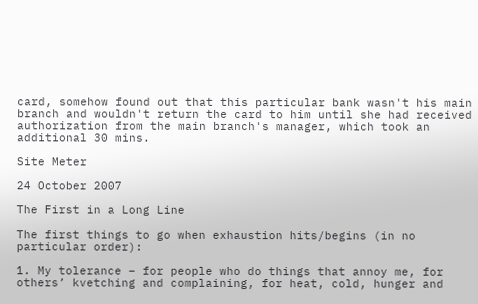card, somehow found out that this particular bank wasn't his main branch and wouldn't return the card to him until she had received authorization from the main branch's manager, which took an additional 30 mins.

Site Meter

24 October 2007

The First in a Long Line

The first things to go when exhaustion hits/begins (in no particular order):

1. My tolerance – for people who do things that annoy me, for others’ kvetching and complaining, for heat, cold, hunger and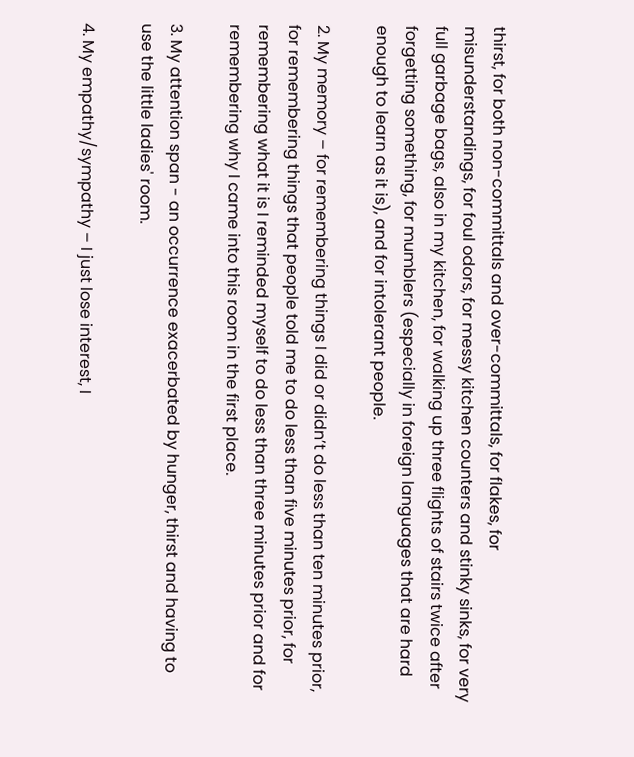thirst, for both non-committals and over-committals, for flakes, for misunderstandings, for foul odors, for messy kitchen counters and stinky sinks, for very full garbage bags, also in my kitchen, for walking up three flights of stairs twice after forgetting something, for mumblers (especially in foreign languages that are hard enough to learn as it is), and for intolerant people.

2. My memory – for remembering things I did or didn’t do less than ten minutes prior, for remembering things that people told me to do less than five minutes prior, for remembering what it is I reminded myself to do less than three minutes prior and for remembering why I came into this room in the first place.

3. My attention span - an occurrence exacerbated by hunger, thirst and having to use the little ladies' room.

4. My empathy/sympathy – I just lose interest, I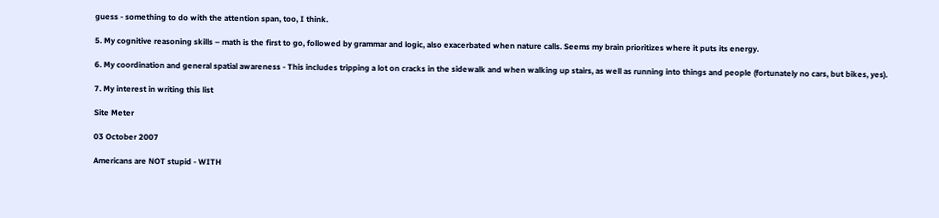guess - something to do with the attention span, too, I think.

5. My cognitive reasoning skills – math is the first to go, followed by grammar and logic, also exacerbated when nature calls. Seems my brain prioritizes where it puts its energy.

6. My coordination and general spatial awareness - This includes tripping a lot on cracks in the sidewalk and when walking up stairs, as well as running into things and people (fortunately no cars, but bikes, yes).

7. My interest in writing this list

Site Meter

03 October 2007

Americans are NOT stupid - WITH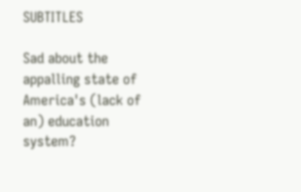SUBTITLES

Sad about the appalling state of America's (lack of an) education system?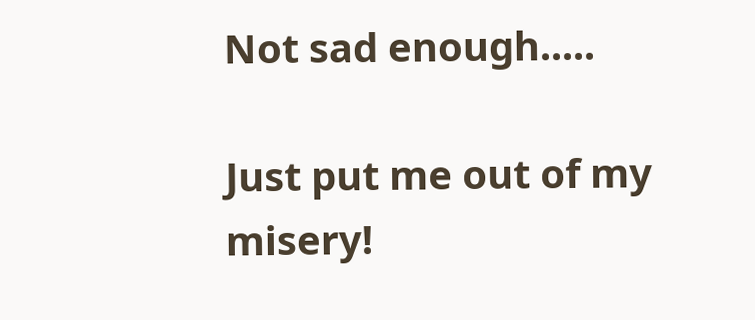Not sad enough.....

Just put me out of my misery!